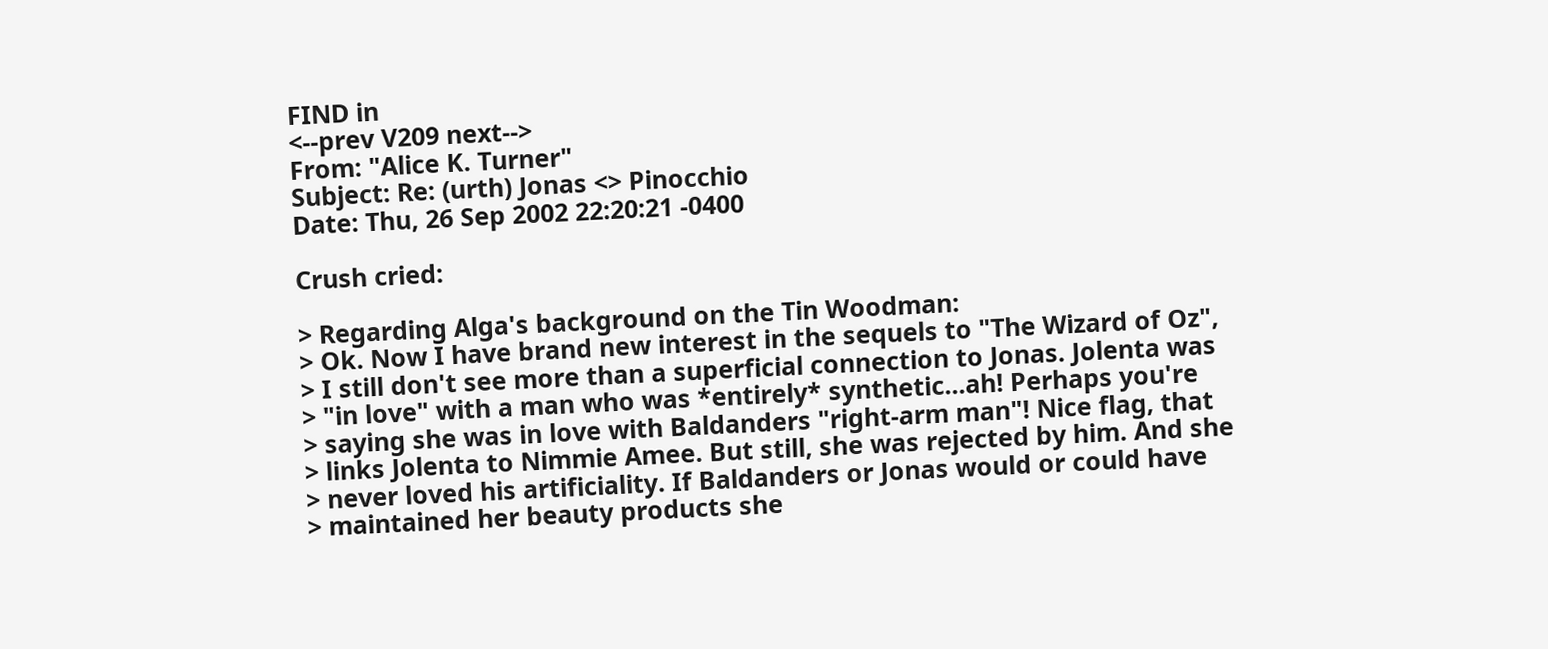FIND in
<--prev V209 next-->
From: "Alice K. Turner"
Subject: Re: (urth) Jonas <> Pinocchio
Date: Thu, 26 Sep 2002 22:20:21 -0400

Crush cried:

> Regarding Alga's background on the Tin Woodman:
> Ok. Now I have brand new interest in the sequels to "The Wizard of Oz",
> I still don't see more than a superficial connection to Jonas. Jolenta was
> "in love" with a man who was *entirely* synthetic...ah! Perhaps you're
> saying she was in love with Baldanders "right-arm man"! Nice flag, that
> links Jolenta to Nimmie Amee. But still, she was rejected by him. And she
> never loved his artificiality. If Baldanders or Jonas would or could have
> maintained her beauty products she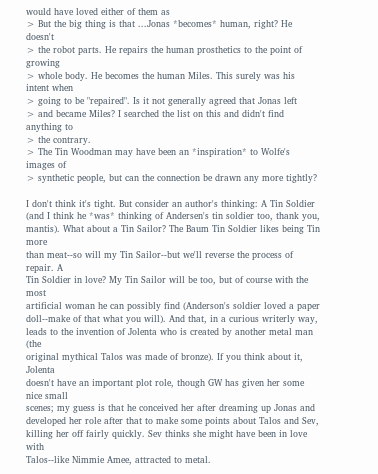would have loved either of them as
> But the big thing is that ...Jonas *becomes* human, right? He doesn't
> the robot parts. He repairs the human prosthetics to the point of growing
> whole body. He becomes the human Miles. This surely was his intent when
> going to be "repaired". Is it not generally agreed that Jonas left
> and became Miles? I searched the list on this and didn't find anything to
> the contrary.
> The Tin Woodman may have been an *inspiration* to Wolfe's images of
> synthetic people, but can the connection be drawn any more tightly?

I don't think it's tight. But consider an author's thinking: A Tin Soldier
(and I think he *was* thinking of Andersen's tin soldier too, thank you,
mantis). What about a Tin Sailor? The Baum Tin Soldier likes being Tin more
than meat--so will my Tin Sailor--but we'll reverse the process of repair. A
Tin Soldier in love? My Tin Sailor will be too, but of course with the most
artificial woman he can possibly find (Anderson's soldier loved a paper
doll--make of that what you will). And that, in a curious writerly way,
leads to the invention of Jolenta who is created by another metal man (the
original mythical Talos was made of bronze). If you think about it, Jolenta
doesn't have an important plot role, though GW has given her some nice small
scenes; my guess is that he conceived her after dreaming up Jonas and
developed her role after that to make some points about Talos and Sev,
killing her off fairly quickly. Sev thinks she might have been in love with
Talos--like Nimmie Amee, attracted to metal.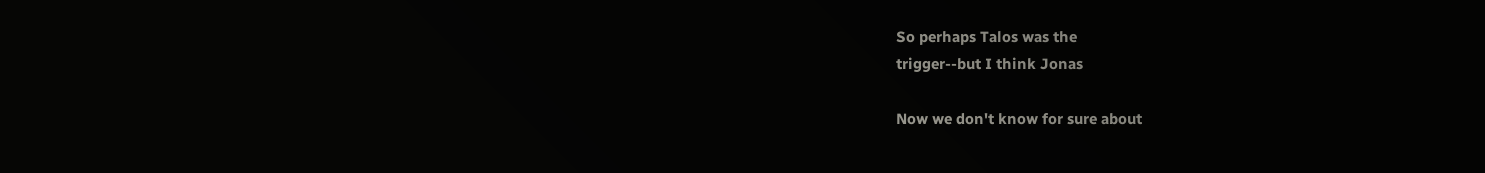So perhaps Talos was the
trigger--but I think Jonas

Now we don't know for sure about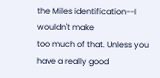the Miles identification--I wouldn't make
too much of that. Unless you have a really good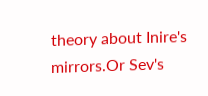theory about Inire's
mirrors.Or Sev's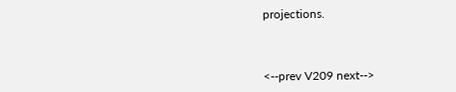projections.



<--prev V209 next-->